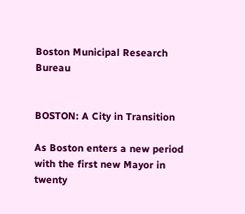Boston Municipal Research Bureau


BOSTON: A City in Transition

As Boston enters a new period with the first new Mayor in twenty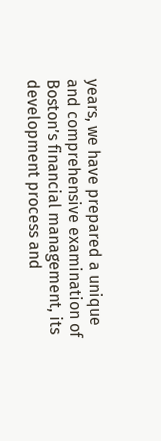years, we have prepared a unique and comprehensive examination of Boston’s financial management, its development process and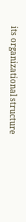its organizational structure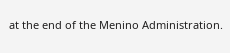at the end of the Menino Administration.